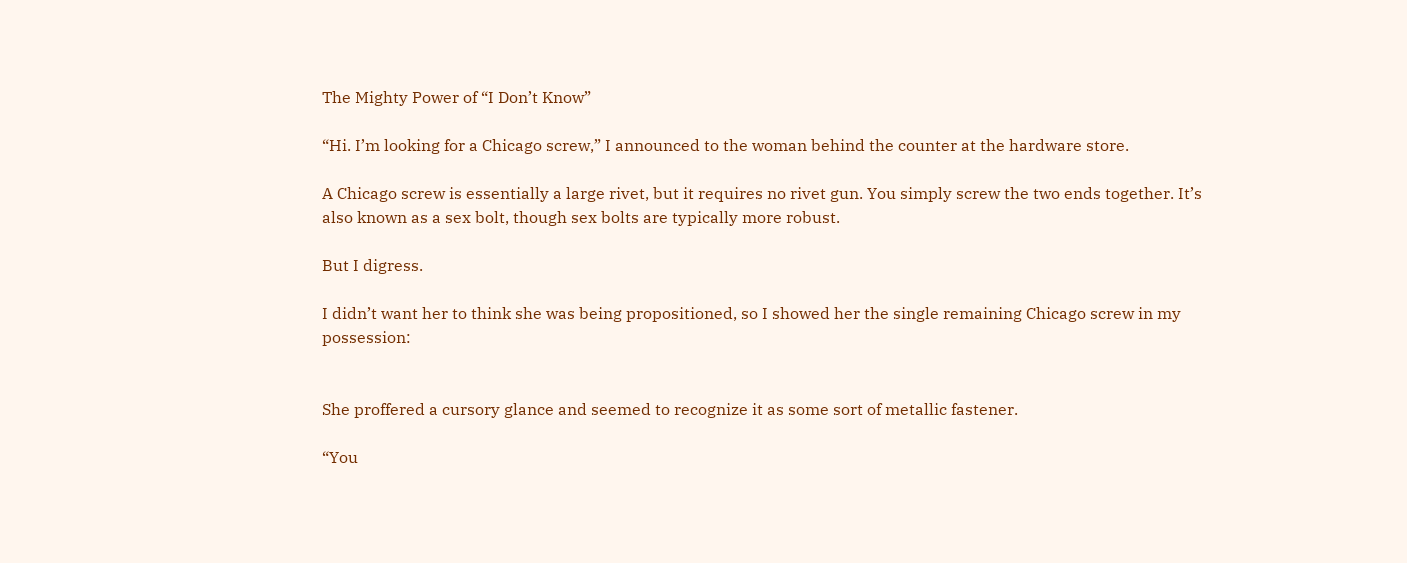The Mighty Power of “I Don’t Know”

“Hi. I’m looking for a Chicago screw,” I announced to the woman behind the counter at the hardware store.

A Chicago screw is essentially a large rivet, but it requires no rivet gun. You simply screw the two ends together. It’s also known as a sex bolt, though sex bolts are typically more robust.

But I digress.

I didn’t want her to think she was being propositioned, so I showed her the single remaining Chicago screw in my possession:


She proffered a cursory glance and seemed to recognize it as some sort of metallic fastener.

“You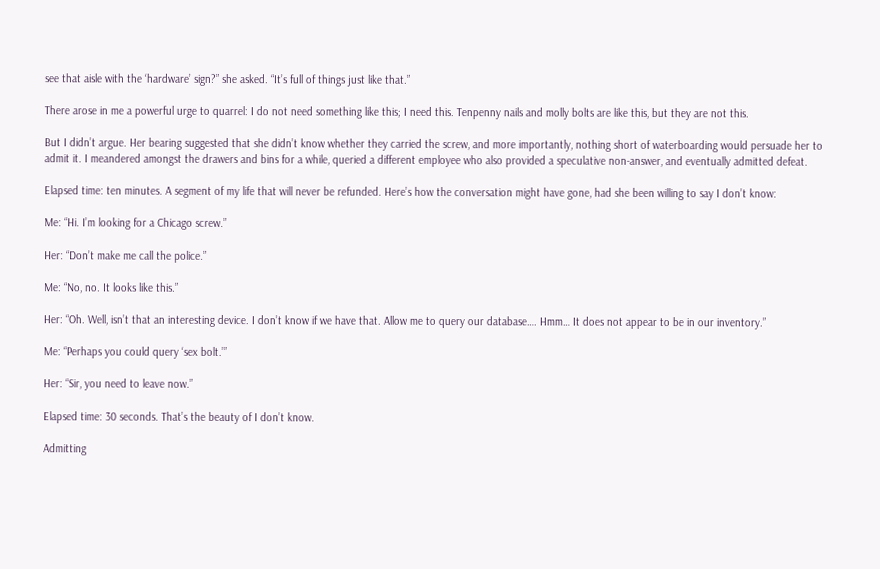see that aisle with the ‘hardware’ sign?” she asked. “It’s full of things just like that.”

There arose in me a powerful urge to quarrel: I do not need something like this; I need this. Tenpenny nails and molly bolts are like this, but they are not this.

But I didn’t argue. Her bearing suggested that she didn’t know whether they carried the screw, and more importantly, nothing short of waterboarding would persuade her to admit it. I meandered amongst the drawers and bins for a while, queried a different employee who also provided a speculative non-answer, and eventually admitted defeat.

Elapsed time: ten minutes. A segment of my life that will never be refunded. Here’s how the conversation might have gone, had she been willing to say I don’t know:

Me: “Hi. I’m looking for a Chicago screw.”

Her: “Don’t make me call the police.”

Me: “No, no. It looks like this.”

Her: “Oh. Well, isn’t that an interesting device. I don’t know if we have that. Allow me to query our database…. Hmm… It does not appear to be in our inventory.”

Me: “Perhaps you could query ‘sex bolt.’”

Her: “Sir, you need to leave now.”

Elapsed time: 30 seconds. That’s the beauty of I don’t know.

Admitting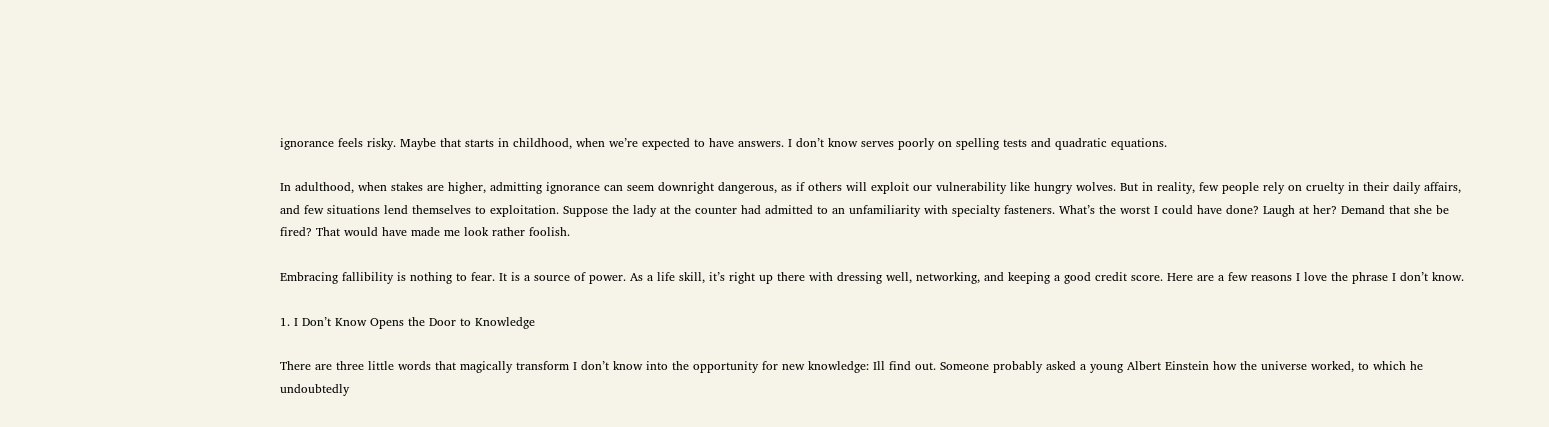ignorance feels risky. Maybe that starts in childhood, when we’re expected to have answers. I don’t know serves poorly on spelling tests and quadratic equations.

In adulthood, when stakes are higher, admitting ignorance can seem downright dangerous, as if others will exploit our vulnerability like hungry wolves. But in reality, few people rely on cruelty in their daily affairs, and few situations lend themselves to exploitation. Suppose the lady at the counter had admitted to an unfamiliarity with specialty fasteners. What’s the worst I could have done? Laugh at her? Demand that she be fired? That would have made me look rather foolish.

Embracing fallibility is nothing to fear. It is a source of power. As a life skill, it’s right up there with dressing well, networking, and keeping a good credit score. Here are a few reasons I love the phrase I don’t know.

1. I Don’t Know Opens the Door to Knowledge

There are three little words that magically transform I don’t know into the opportunity for new knowledge: Ill find out. Someone probably asked a young Albert Einstein how the universe worked, to which he undoubtedly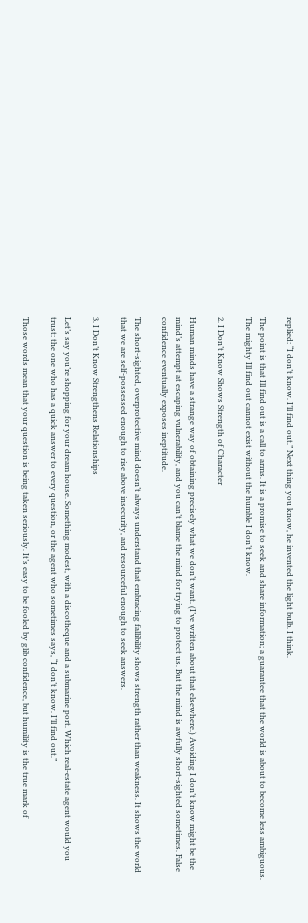replied: “I don’t know. I’ll find out.” Next thing you know, he invented the light bulb. I think.

The point is that Ill find out is a call to arms. It is a promise to seek and share information; a guarantee that the world is about to become less ambiguous. The mighty Ill find out cannot exist without the humble I don’t know.

2. I Don’t Know Shows Strength of Character

Human minds have a strange way of obtaining precisely what we don’t want. (I’ve written about that elsewhere.) Avoiding I don’t know might be the mind’s attempt at escaping vulnerability, and you can’t blame the mind for trying to protect us. But the mind is awfully short-sighted sometimes. False confidence eventually exposes ineptitude.

The short-sighted, overprotective mind doesn’t always understand that embracing fallibility shows strength rather than weakness. It shows the world that we are self-possessed enough to rise above insecurity, and resourceful enough to seek answers.

3. I Don’t Know Strengthens Relationships

Let’s say you’re shopping for your dream house. Something modest, with a discotheque and a submarine port. Which real-estate agent would you trust: the one who has a quick answer to every question, or the agent who sometimes says, “I don’t know. I’ll find out.”

Those words mean that your question is being taken seriously. It’s easy to be fooled by glib confidence, but humility is the true mark of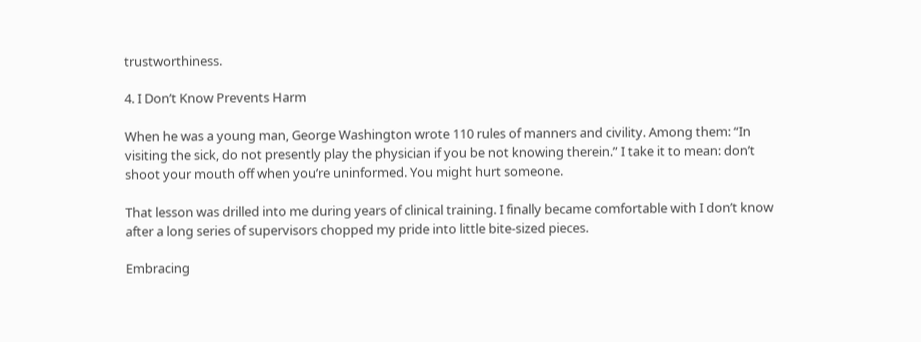trustworthiness.

4. I Don’t Know Prevents Harm

When he was a young man, George Washington wrote 110 rules of manners and civility. Among them: “In visiting the sick, do not presently play the physician if you be not knowing therein.” I take it to mean: don’t shoot your mouth off when you’re uninformed. You might hurt someone.

That lesson was drilled into me during years of clinical training. I finally became comfortable with I don’t know after a long series of supervisors chopped my pride into little bite-sized pieces.

Embracing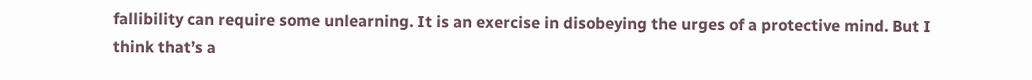fallibility can require some unlearning. It is an exercise in disobeying the urges of a protective mind. But I think that’s a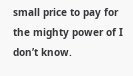small price to pay for the mighty power of I don’t know.